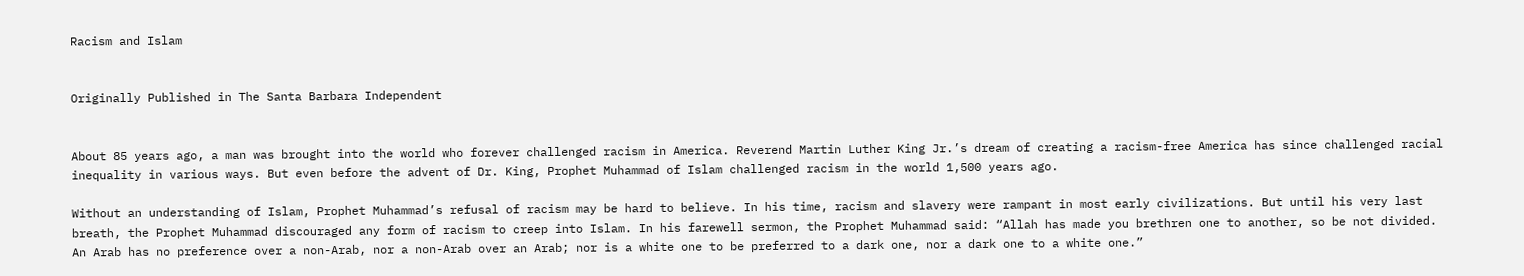Racism and Islam


Originally Published in The Santa Barbara Independent


About 85 years ago, a man was brought into the world who forever challenged racism in America. Reverend Martin Luther King Jr.’s dream of creating a racism-free America has since challenged racial inequality in various ways. But even before the advent of Dr. King, Prophet Muhammad of Islam challenged racism in the world 1,500 years ago.

Without an understanding of Islam, Prophet Muhammad’s refusal of racism may be hard to believe. In his time, racism and slavery were rampant in most early civilizations. But until his very last breath, the Prophet Muhammad discouraged any form of racism to creep into Islam. In his farewell sermon, the Prophet Muhammad said: “Allah has made you brethren one to another, so be not divided. An Arab has no preference over a non-Arab, nor a non-Arab over an Arab; nor is a white one to be preferred to a dark one, nor a dark one to a white one.”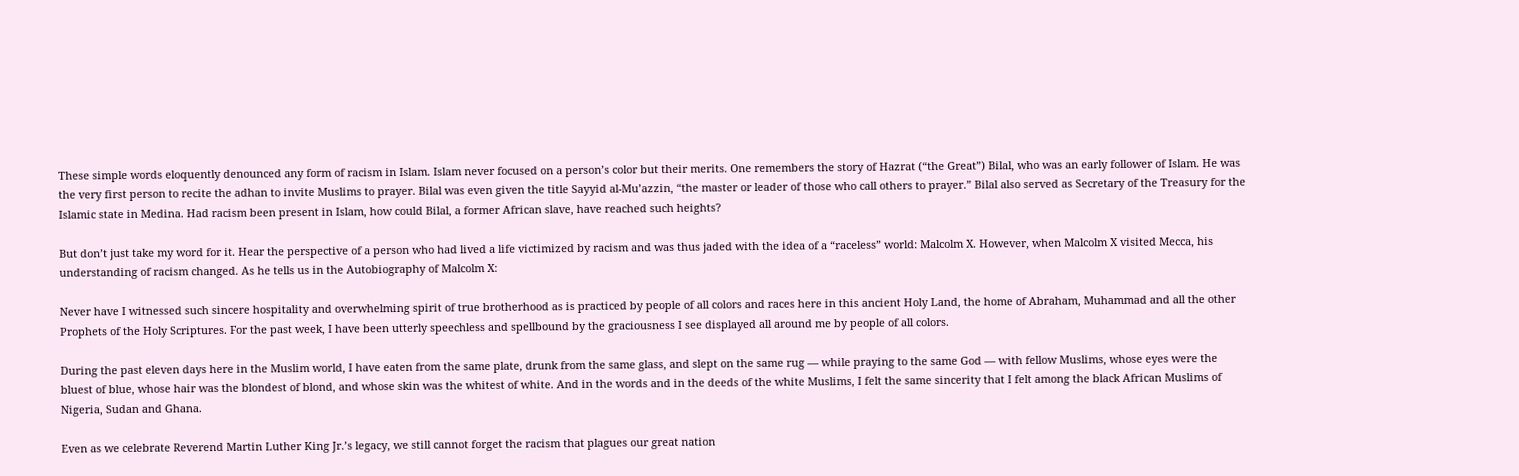These simple words eloquently denounced any form of racism in Islam. Islam never focused on a person’s color but their merits. One remembers the story of Hazrat (“the Great”) Bilal, who was an early follower of Islam. He was the very first person to recite the adhan to invite Muslims to prayer. Bilal was even given the title Sayyid al-Mu’azzin, “the master or leader of those who call others to prayer.” Bilal also served as Secretary of the Treasury for the Islamic state in Medina. Had racism been present in Islam, how could Bilal, a former African slave, have reached such heights?

But don’t just take my word for it. Hear the perspective of a person who had lived a life victimized by racism and was thus jaded with the idea of a “raceless” world: Malcolm X. However, when Malcolm X visited Mecca, his understanding of racism changed. As he tells us in the Autobiography of Malcolm X:

Never have I witnessed such sincere hospitality and overwhelming spirit of true brotherhood as is practiced by people of all colors and races here in this ancient Holy Land, the home of Abraham, Muhammad and all the other Prophets of the Holy Scriptures. For the past week, I have been utterly speechless and spellbound by the graciousness I see displayed all around me by people of all colors.

During the past eleven days here in the Muslim world, I have eaten from the same plate, drunk from the same glass, and slept on the same rug — while praying to the same God — with fellow Muslims, whose eyes were the bluest of blue, whose hair was the blondest of blond, and whose skin was the whitest of white. And in the words and in the deeds of the white Muslims, I felt the same sincerity that I felt among the black African Muslims of Nigeria, Sudan and Ghana.

Even as we celebrate Reverend Martin Luther King Jr.’s legacy, we still cannot forget the racism that plagues our great nation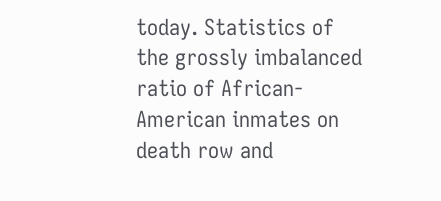today. Statistics of the grossly imbalanced ratio of African-American inmates on death row and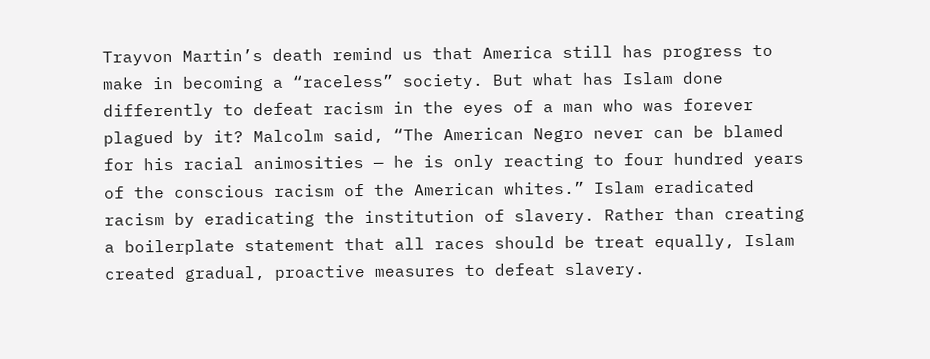Trayvon Martin’s death remind us that America still has progress to make in becoming a “raceless” society. But what has Islam done differently to defeat racism in the eyes of a man who was forever plagued by it? Malcolm said, “The American Negro never can be blamed for his racial animosities — he is only reacting to four hundred years of the conscious racism of the American whites.” Islam eradicated racism by eradicating the institution of slavery. Rather than creating a boilerplate statement that all races should be treat equally, Islam created gradual, proactive measures to defeat slavery.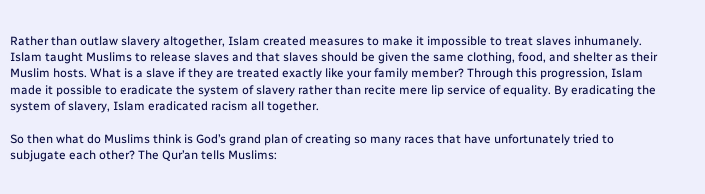Rather than outlaw slavery altogether, Islam created measures to make it impossible to treat slaves inhumanely. Islam taught Muslims to release slaves and that slaves should be given the same clothing, food, and shelter as their Muslim hosts. What is a slave if they are treated exactly like your family member? Through this progression, Islam made it possible to eradicate the system of slavery rather than recite mere lip service of equality. By eradicating the system of slavery, Islam eradicated racism all together.

So then what do Muslims think is God’s grand plan of creating so many races that have unfortunately tried to subjugate each other? The Qur’an tells Muslims: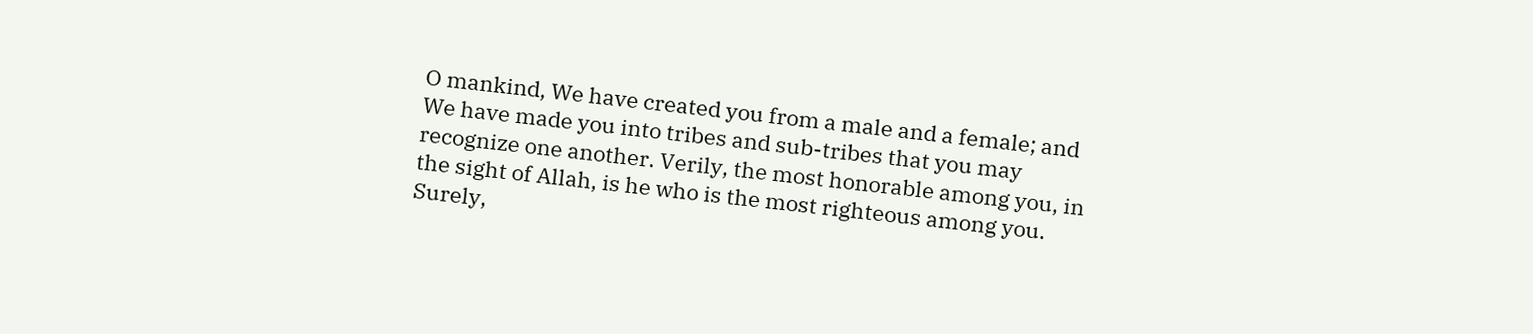O mankind, We have created you from a male and a female; and We have made you into tribes and sub-tribes that you may recognize one another. Verily, the most honorable among you, in the sight of Allah, is he who is the most righteous among you. Surely,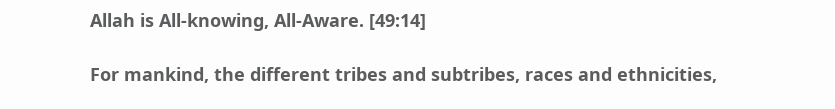Allah is All-knowing, All-Aware. [49:14]

For mankind, the different tribes and subtribes, races and ethnicities,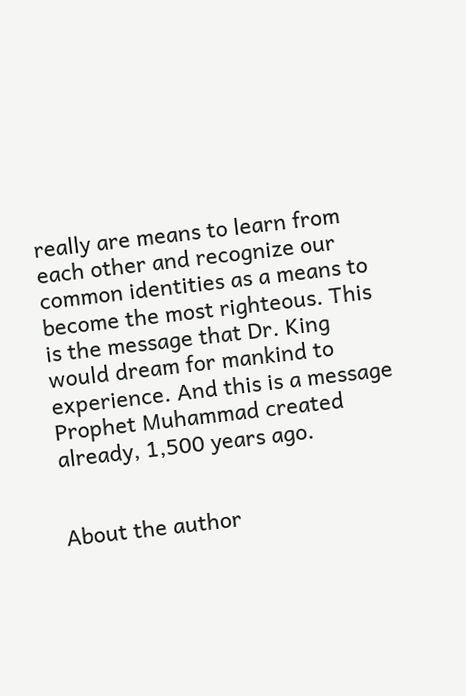really are means to learn from each other and recognize our common identities as a means to become the most righteous. This is the message that Dr. King would dream for mankind to experience. And this is a message Prophet Muhammad created already, 1,500 years ago.


About the author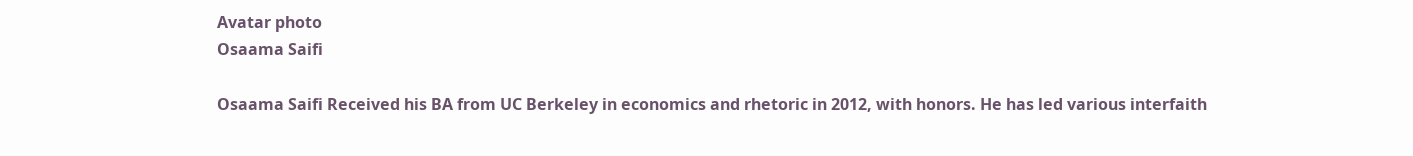Avatar photo
Osaama Saifi

Osaama Saifi Received his BA from UC Berkeley in economics and rhetoric in 2012, with honors. He has led various interfaith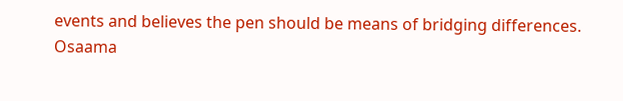events and believes the pen should be means of bridging differences. Osaama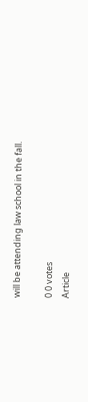will be attending law school in the fall.

0 0 votes
Article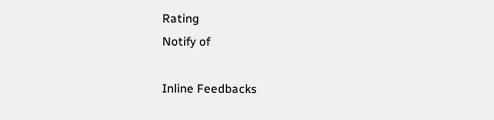Rating
Notify of

Inline Feedbacks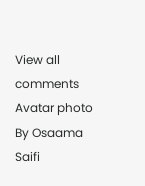View all comments
Avatar photo By Osaama Saifi